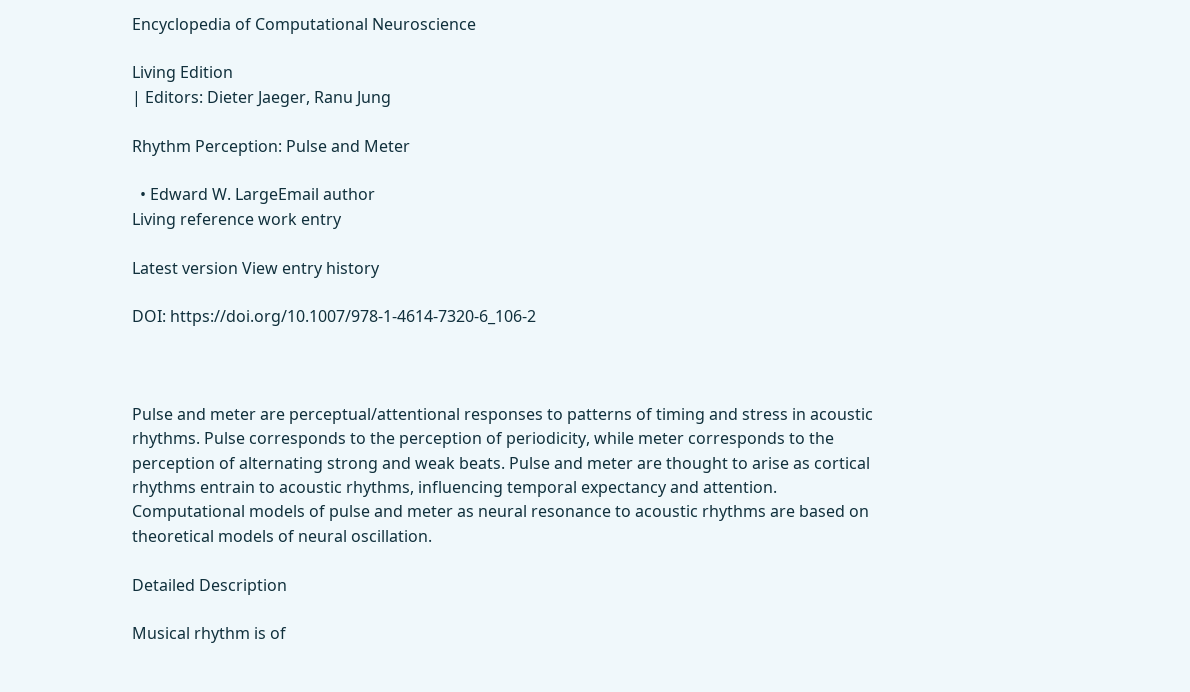Encyclopedia of Computational Neuroscience

Living Edition
| Editors: Dieter Jaeger, Ranu Jung

Rhythm Perception: Pulse and Meter

  • Edward W. LargeEmail author
Living reference work entry

Latest version View entry history

DOI: https://doi.org/10.1007/978-1-4614-7320-6_106-2



Pulse and meter are perceptual/attentional responses to patterns of timing and stress in acoustic rhythms. Pulse corresponds to the perception of periodicity, while meter corresponds to the perception of alternating strong and weak beats. Pulse and meter are thought to arise as cortical rhythms entrain to acoustic rhythms, influencing temporal expectancy and attention. Computational models of pulse and meter as neural resonance to acoustic rhythms are based on theoretical models of neural oscillation.

Detailed Description

Musical rhythm is of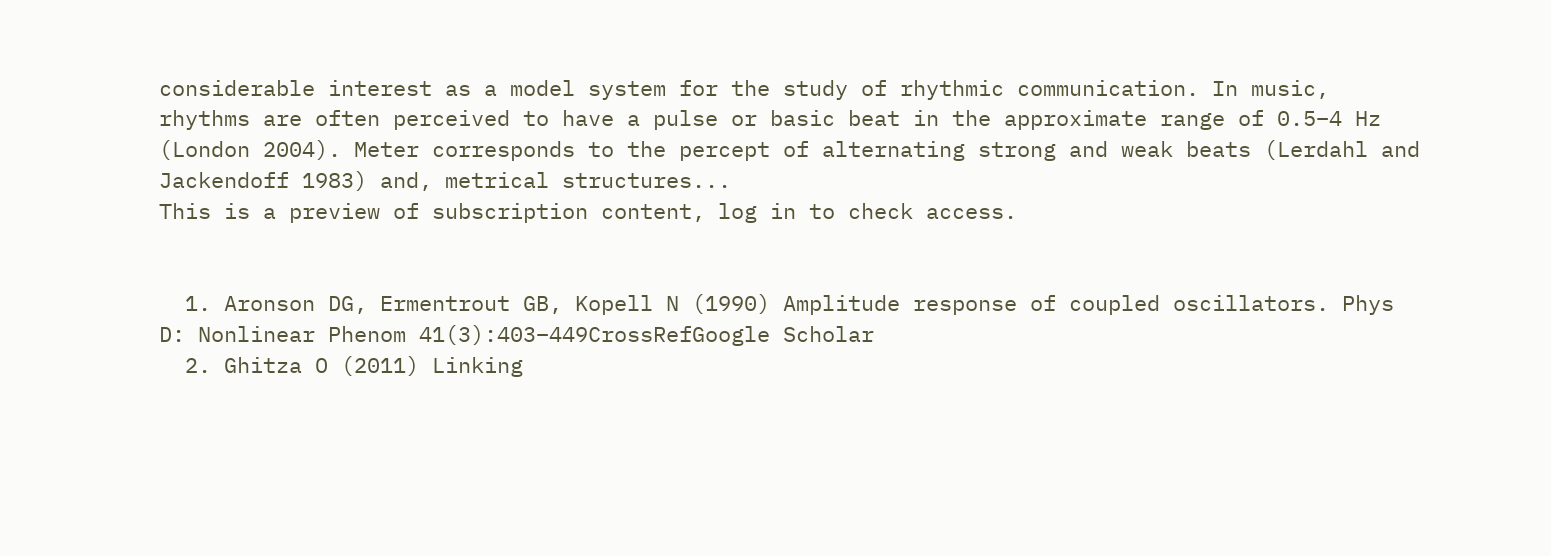considerable interest as a model system for the study of rhythmic communication. In music, rhythms are often perceived to have a pulse or basic beat in the approximate range of 0.5–4 Hz (London 2004). Meter corresponds to the percept of alternating strong and weak beats (Lerdahl and Jackendoff 1983) and, metrical structures...
This is a preview of subscription content, log in to check access.


  1. Aronson DG, Ermentrout GB, Kopell N (1990) Amplitude response of coupled oscillators. Phys D: Nonlinear Phenom 41(3):403–449CrossRefGoogle Scholar
  2. Ghitza O (2011) Linking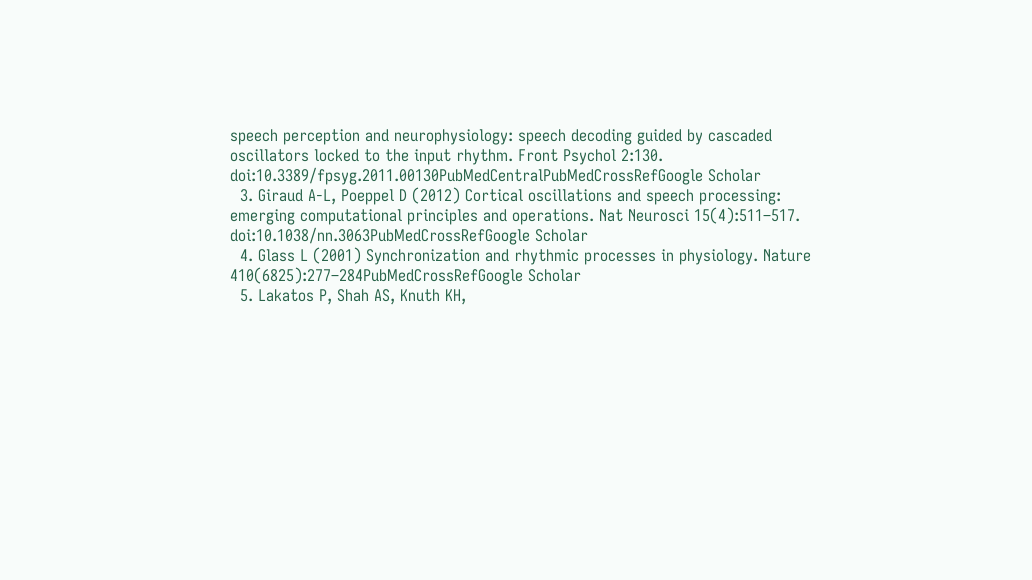speech perception and neurophysiology: speech decoding guided by cascaded oscillators locked to the input rhythm. Front Psychol 2:130. doi:10.3389/fpsyg.2011.00130PubMedCentralPubMedCrossRefGoogle Scholar
  3. Giraud A-L, Poeppel D (2012) Cortical oscillations and speech processing: emerging computational principles and operations. Nat Neurosci 15(4):511–517. doi:10.1038/nn.3063PubMedCrossRefGoogle Scholar
  4. Glass L (2001) Synchronization and rhythmic processes in physiology. Nature 410(6825):277–284PubMedCrossRefGoogle Scholar
  5. Lakatos P, Shah AS, Knuth KH,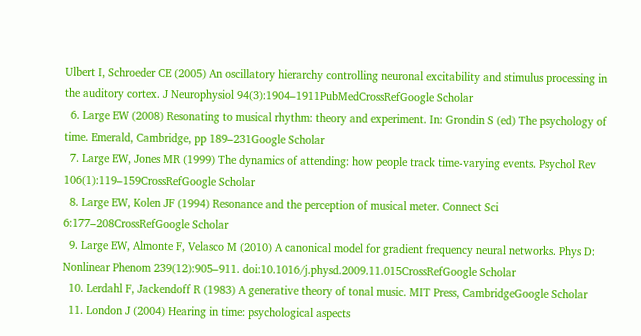Ulbert I, Schroeder CE (2005) An oscillatory hierarchy controlling neuronal excitability and stimulus processing in the auditory cortex. J Neurophysiol 94(3):1904–1911PubMedCrossRefGoogle Scholar
  6. Large EW (2008) Resonating to musical rhythm: theory and experiment. In: Grondin S (ed) The psychology of time. Emerald, Cambridge, pp 189–231Google Scholar
  7. Large EW, Jones MR (1999) The dynamics of attending: how people track time-varying events. Psychol Rev 106(1):119–159CrossRefGoogle Scholar
  8. Large EW, Kolen JF (1994) Resonance and the perception of musical meter. Connect Sci 6:177–208CrossRefGoogle Scholar
  9. Large EW, Almonte F, Velasco M (2010) A canonical model for gradient frequency neural networks. Phys D: Nonlinear Phenom 239(12):905–911. doi:10.1016/j.physd.2009.11.015CrossRefGoogle Scholar
  10. Lerdahl F, Jackendoff R (1983) A generative theory of tonal music. MIT Press, CambridgeGoogle Scholar
  11. London J (2004) Hearing in time: psychological aspects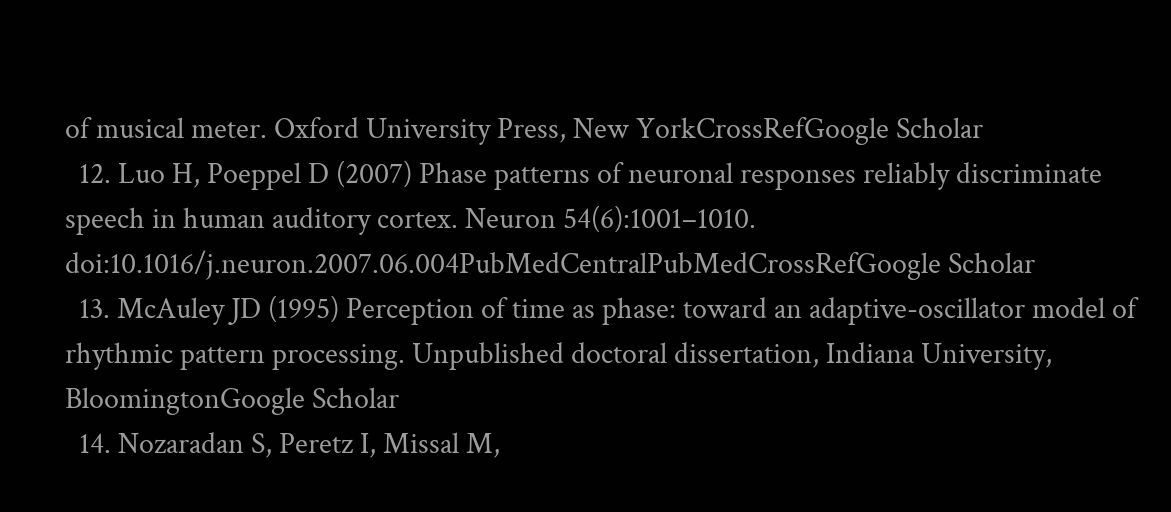of musical meter. Oxford University Press, New YorkCrossRefGoogle Scholar
  12. Luo H, Poeppel D (2007) Phase patterns of neuronal responses reliably discriminate speech in human auditory cortex. Neuron 54(6):1001–1010. doi:10.1016/j.neuron.2007.06.004PubMedCentralPubMedCrossRefGoogle Scholar
  13. McAuley JD (1995) Perception of time as phase: toward an adaptive-oscillator model of rhythmic pattern processing. Unpublished doctoral dissertation, Indiana University, BloomingtonGoogle Scholar
  14. Nozaradan S, Peretz I, Missal M,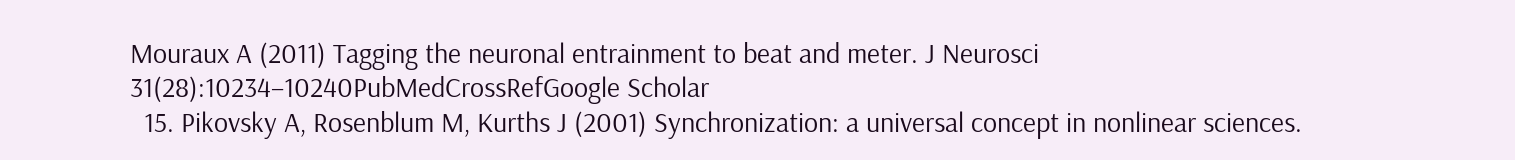Mouraux A (2011) Tagging the neuronal entrainment to beat and meter. J Neurosci 31(28):10234–10240PubMedCrossRefGoogle Scholar
  15. Pikovsky A, Rosenblum M, Kurths J (2001) Synchronization: a universal concept in nonlinear sciences.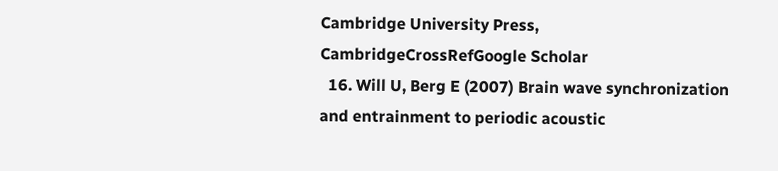Cambridge University Press, CambridgeCrossRefGoogle Scholar
  16. Will U, Berg E (2007) Brain wave synchronization and entrainment to periodic acoustic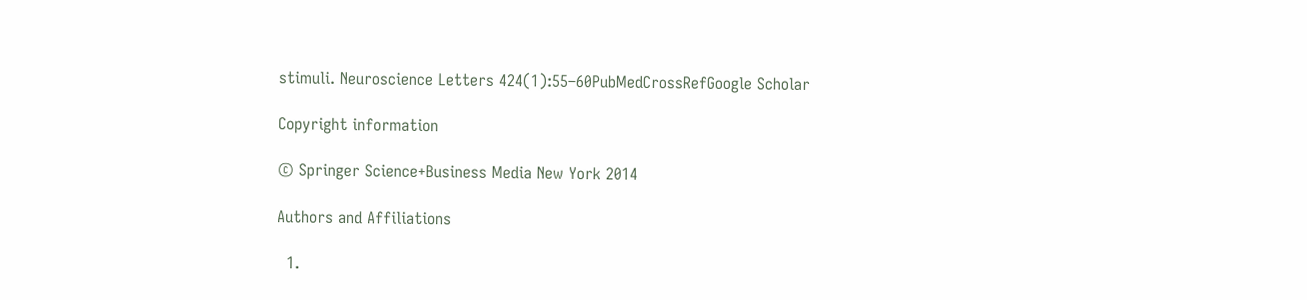stimuli. Neuroscience Letters 424(1):55–60PubMedCrossRefGoogle Scholar

Copyright information

© Springer Science+Business Media New York 2014

Authors and Affiliations

  1.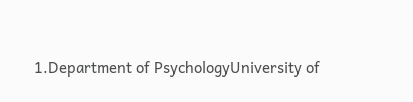1.Department of PsychologyUniversity of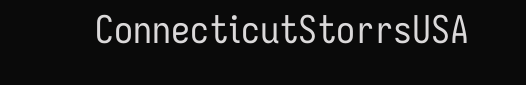ConnecticutStorrsUSA